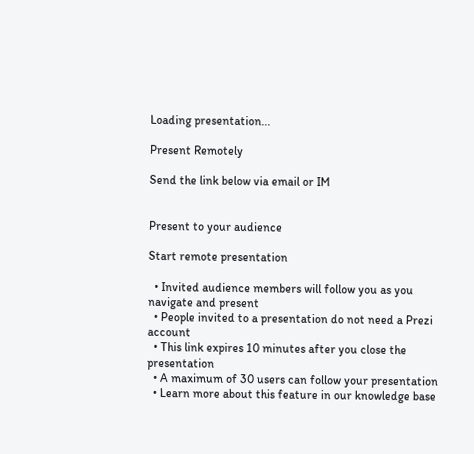Loading presentation...

Present Remotely

Send the link below via email or IM


Present to your audience

Start remote presentation

  • Invited audience members will follow you as you navigate and present
  • People invited to a presentation do not need a Prezi account
  • This link expires 10 minutes after you close the presentation
  • A maximum of 30 users can follow your presentation
  • Learn more about this feature in our knowledge base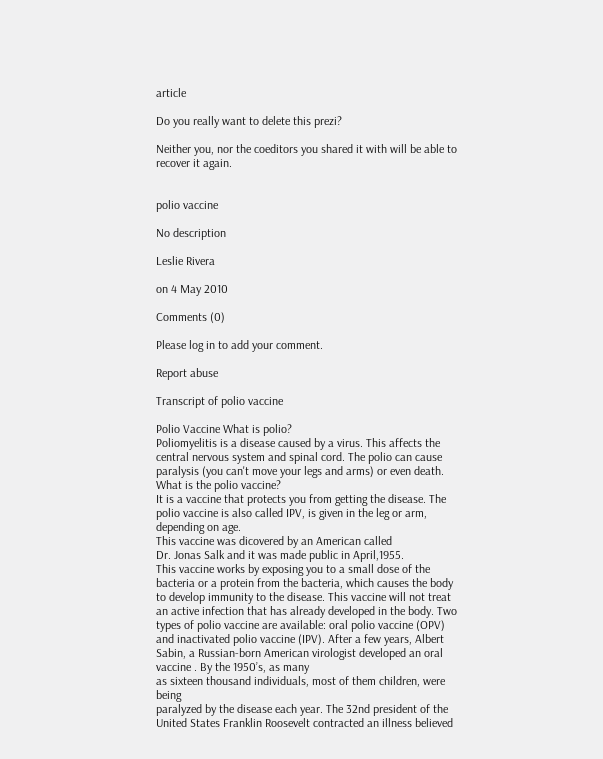article

Do you really want to delete this prezi?

Neither you, nor the coeditors you shared it with will be able to recover it again.


polio vaccine

No description

Leslie Rivera

on 4 May 2010

Comments (0)

Please log in to add your comment.

Report abuse

Transcript of polio vaccine

Polio Vaccine What is polio?
Poliomyelitis is a disease caused by a virus. This affects the central nervous system and spinal cord. The polio can cause paralysis (you can't move your legs and arms) or even death.
What is the polio vaccine?
It is a vaccine that protects you from getting the disease. The polio vaccine is also called IPV, is given in the leg or arm, depending on age.
This vaccine was dicovered by an American called
Dr. Jonas Salk and it was made public in April,1955.
This vaccine works by exposing you to a small dose of the bacteria or a protein from the bacteria, which causes the body to develop immunity to the disease. This vaccine will not treat an active infection that has already developed in the body. Two types of polio vaccine are available: oral polio vaccine (OPV) and inactivated polio vaccine (IPV). After a few years, Albert Sabin, a Russian-born American virologist developed an oral vaccine . By the 1950’s, as many
as sixteen thousand individuals, most of them children, were being
paralyzed by the disease each year. The 32nd president of the United States Franklin Roosevelt contracted an illness believed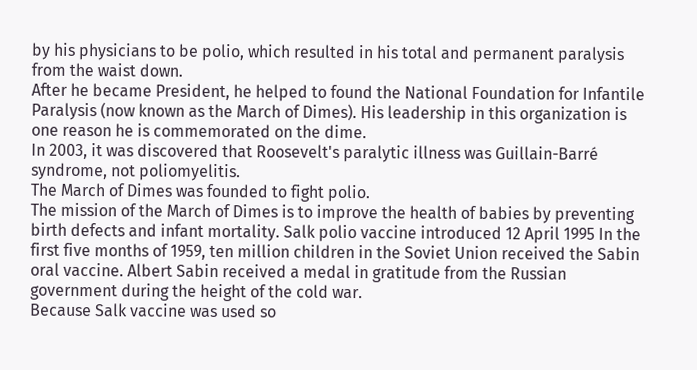by his physicians to be polio, which resulted in his total and permanent paralysis from the waist down.
After he became President, he helped to found the National Foundation for Infantile Paralysis (now known as the March of Dimes). His leadership in this organization is one reason he is commemorated on the dime.
In 2003, it was discovered that Roosevelt's paralytic illness was Guillain-Barré syndrome, not poliomyelitis.
The March of Dimes was founded to fight polio.
The mission of the March of Dimes is to improve the health of babies by preventing birth defects and infant mortality. Salk polio vaccine introduced 12 April 1995 In the first five months of 1959, ten million children in the Soviet Union received the Sabin oral vaccine. Albert Sabin received a medal in gratitude from the Russian government during the height of the cold war.
Because Salk vaccine was used so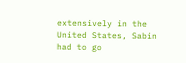extensively in the United States, Sabin had to go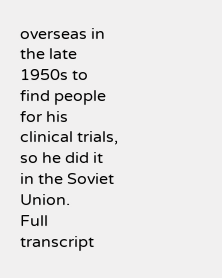overseas in the late 1950s to find people for his clinical trials, so he did it in the Soviet Union.
Full transcript